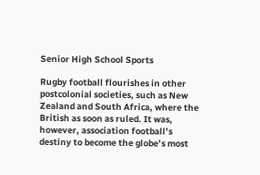Senior High School Sports

Rugby football flourishes in other postcolonial societies, such as New Zealand and South Africa, where the British as soon as ruled. It was, however, association football’s destiny to become the globe’s most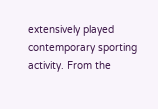extensively played contemporary sporting activity. From the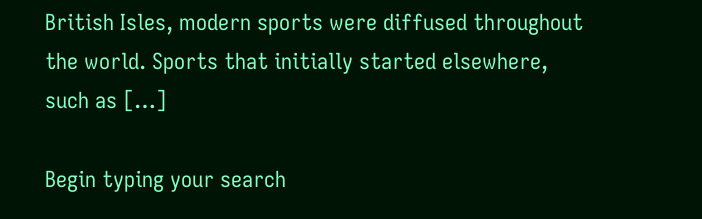British Isles, modern sports were diffused throughout the world. Sports that initially started elsewhere, such as […]

Begin typing your search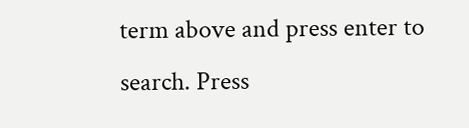term above and press enter to search. Press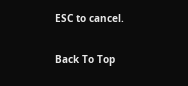ESC to cancel.

Back To Top